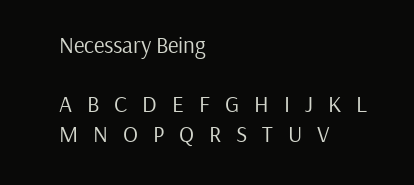Necessary Being

A   B   C   D   E   F   G   H   I   J   K   L   M   N   O   P   Q   R   S   T   U   V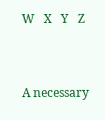W   X   Y   Z


A necessary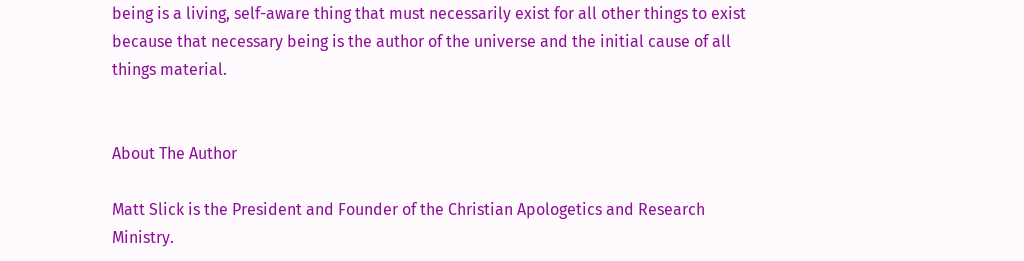being is a living, self-aware thing that must necessarily exist for all other things to exist because that necessary being is the author of the universe and the initial cause of all things material.


About The Author

Matt Slick is the President and Founder of the Christian Apologetics and Research Ministry.